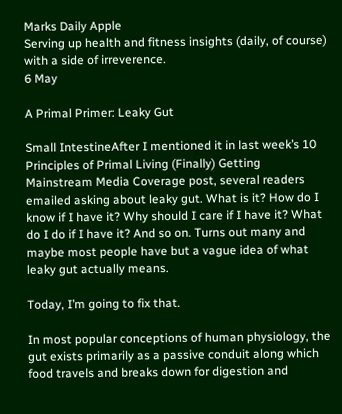Marks Daily Apple
Serving up health and fitness insights (daily, of course) with a side of irreverence.
6 May

A Primal Primer: Leaky Gut

Small IntestineAfter I mentioned it in last week’s 10 Principles of Primal Living (Finally) Getting Mainstream Media Coverage post, several readers emailed asking about leaky gut. What is it? How do I know if I have it? Why should I care if I have it? What do I do if I have it? And so on. Turns out many and maybe most people have but a vague idea of what leaky gut actually means.

Today, I’m going to fix that.

In most popular conceptions of human physiology, the gut exists primarily as a passive conduit along which food travels and breaks down for digestion and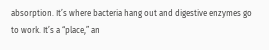absorption. It’s where bacteria hang out and digestive enzymes go to work. It’s a “place,” an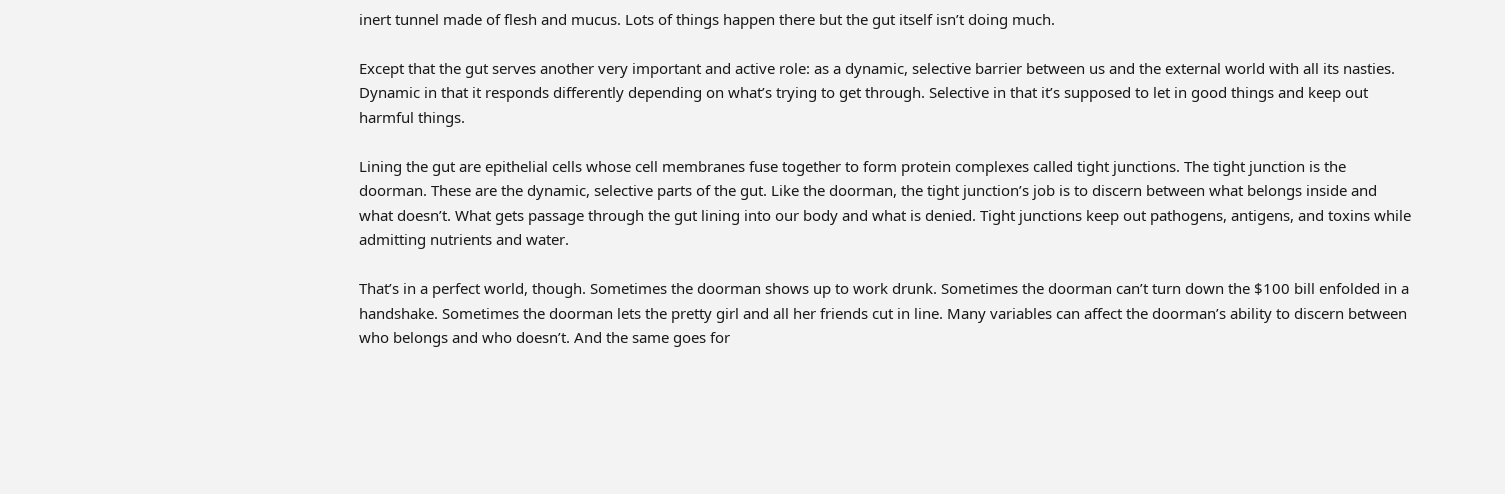inert tunnel made of flesh and mucus. Lots of things happen there but the gut itself isn’t doing much.

Except that the gut serves another very important and active role: as a dynamic, selective barrier between us and the external world with all its nasties. Dynamic in that it responds differently depending on what’s trying to get through. Selective in that it’s supposed to let in good things and keep out harmful things.

Lining the gut are epithelial cells whose cell membranes fuse together to form protein complexes called tight junctions. The tight junction is the doorman. These are the dynamic, selective parts of the gut. Like the doorman, the tight junction’s job is to discern between what belongs inside and what doesn’t. What gets passage through the gut lining into our body and what is denied. Tight junctions keep out pathogens, antigens, and toxins while admitting nutrients and water.

That’s in a perfect world, though. Sometimes the doorman shows up to work drunk. Sometimes the doorman can’t turn down the $100 bill enfolded in a handshake. Sometimes the doorman lets the pretty girl and all her friends cut in line. Many variables can affect the doorman’s ability to discern between who belongs and who doesn’t. And the same goes for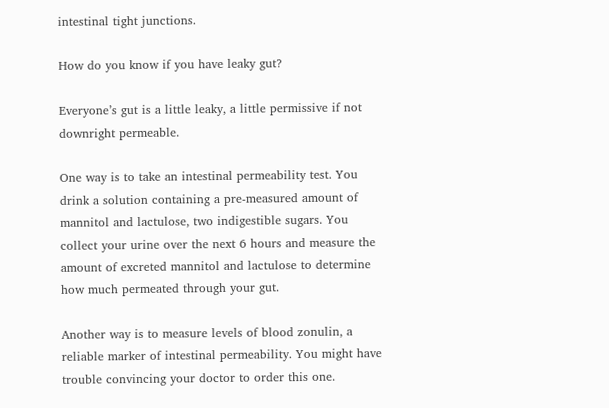intestinal tight junctions.

How do you know if you have leaky gut?

Everyone’s gut is a little leaky, a little permissive if not downright permeable.

One way is to take an intestinal permeability test. You drink a solution containing a pre-measured amount of mannitol and lactulose, two indigestible sugars. You collect your urine over the next 6 hours and measure the amount of excreted mannitol and lactulose to determine how much permeated through your gut.

Another way is to measure levels of blood zonulin, a reliable marker of intestinal permeability. You might have trouble convincing your doctor to order this one.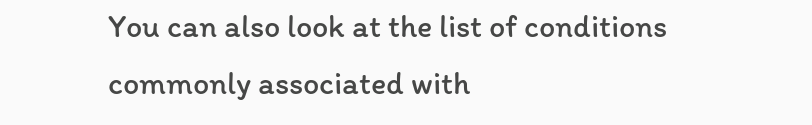You can also look at the list of conditions commonly associated with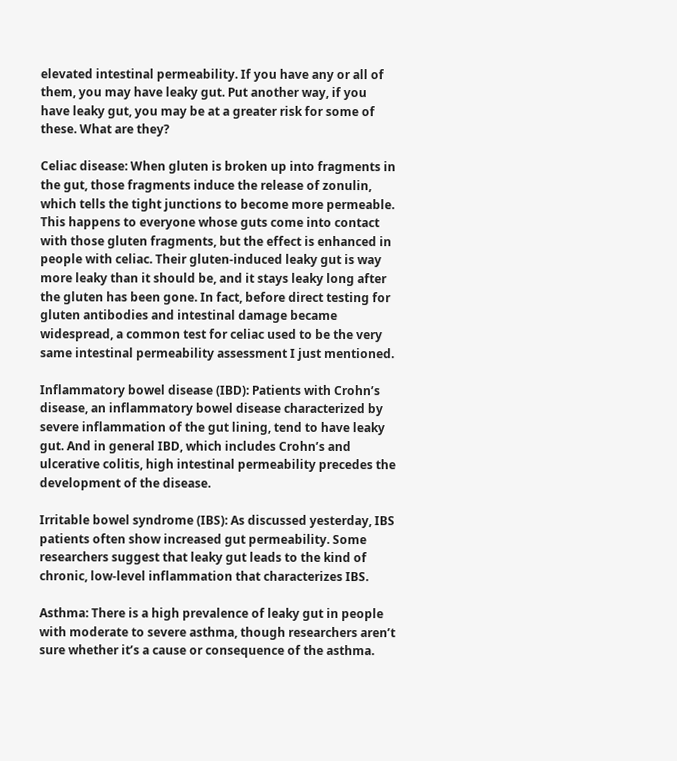elevated intestinal permeability. If you have any or all of them, you may have leaky gut. Put another way, if you have leaky gut, you may be at a greater risk for some of these. What are they?

Celiac disease: When gluten is broken up into fragments in the gut, those fragments induce the release of zonulin, which tells the tight junctions to become more permeable. This happens to everyone whose guts come into contact with those gluten fragments, but the effect is enhanced in people with celiac. Their gluten-induced leaky gut is way more leaky than it should be, and it stays leaky long after the gluten has been gone. In fact, before direct testing for gluten antibodies and intestinal damage became widespread, a common test for celiac used to be the very same intestinal permeability assessment I just mentioned.

Inflammatory bowel disease (IBD): Patients with Crohn’s disease, an inflammatory bowel disease characterized by severe inflammation of the gut lining, tend to have leaky gut. And in general IBD, which includes Crohn’s and ulcerative colitis, high intestinal permeability precedes the development of the disease.

Irritable bowel syndrome (IBS): As discussed yesterday, IBS patients often show increased gut permeability. Some researchers suggest that leaky gut leads to the kind of chronic, low-level inflammation that characterizes IBS.

Asthma: There is a high prevalence of leaky gut in people with moderate to severe asthma, though researchers aren’t sure whether it’s a cause or consequence of the asthma.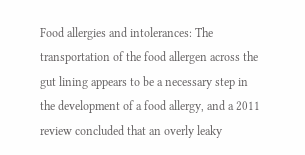Food allergies and intolerances: The transportation of the food allergen across the gut lining appears to be a necessary step in the development of a food allergy, and a 2011 review concluded that an overly leaky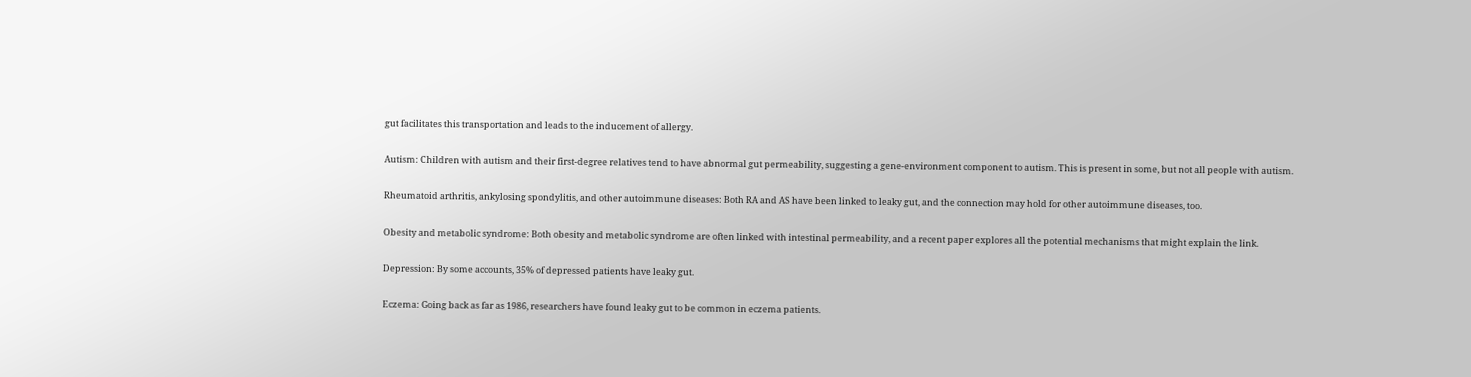gut facilitates this transportation and leads to the inducement of allergy.

Autism: Children with autism and their first-degree relatives tend to have abnormal gut permeability, suggesting a gene-environment component to autism. This is present in some, but not all people with autism.

Rheumatoid arthritis, ankylosing spondylitis, and other autoimmune diseases: Both RA and AS have been linked to leaky gut, and the connection may hold for other autoimmune diseases, too.

Obesity and metabolic syndrome: Both obesity and metabolic syndrome are often linked with intestinal permeability, and a recent paper explores all the potential mechanisms that might explain the link.

Depression: By some accounts, 35% of depressed patients have leaky gut.

Eczema: Going back as far as 1986, researchers have found leaky gut to be common in eczema patients.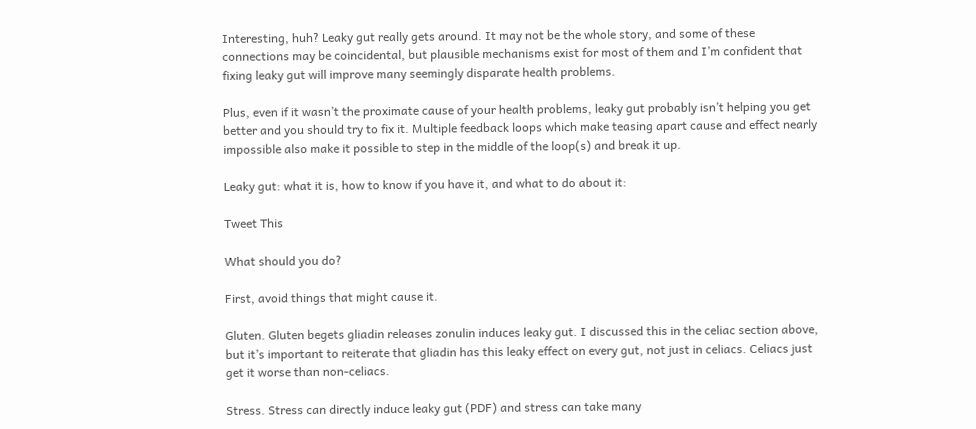Interesting, huh? Leaky gut really gets around. It may not be the whole story, and some of these connections may be coincidental, but plausible mechanisms exist for most of them and I’m confident that fixing leaky gut will improve many seemingly disparate health problems.

Plus, even if it wasn’t the proximate cause of your health problems, leaky gut probably isn’t helping you get better and you should try to fix it. Multiple feedback loops which make teasing apart cause and effect nearly impossible also make it possible to step in the middle of the loop(s) and break it up.

Leaky gut: what it is, how to know if you have it, and what to do about it:

Tweet This

What should you do?

First, avoid things that might cause it.

Gluten. Gluten begets gliadin releases zonulin induces leaky gut. I discussed this in the celiac section above, but it’s important to reiterate that gliadin has this leaky effect on every gut, not just in celiacs. Celiacs just get it worse than non-celiacs.

Stress. Stress can directly induce leaky gut (PDF) and stress can take many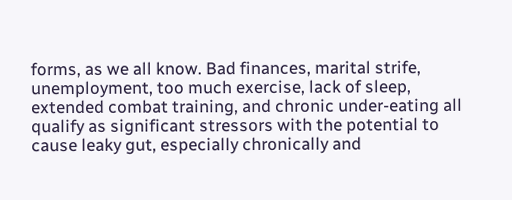forms, as we all know. Bad finances, marital strife, unemployment, too much exercise, lack of sleep, extended combat training, and chronic under-eating all qualify as significant stressors with the potential to cause leaky gut, especially chronically and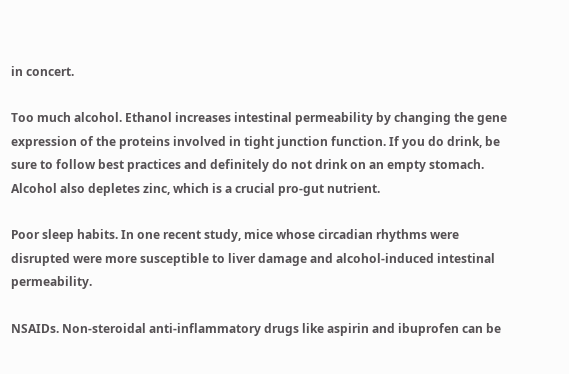in concert.

Too much alcohol. Ethanol increases intestinal permeability by changing the gene expression of the proteins involved in tight junction function. If you do drink, be sure to follow best practices and definitely do not drink on an empty stomach. Alcohol also depletes zinc, which is a crucial pro-gut nutrient.

Poor sleep habits. In one recent study, mice whose circadian rhythms were disrupted were more susceptible to liver damage and alcohol-induced intestinal permeability.

NSAIDs. Non-steroidal anti-inflammatory drugs like aspirin and ibuprofen can be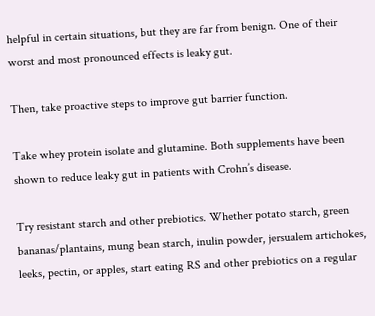helpful in certain situations, but they are far from benign. One of their worst and most pronounced effects is leaky gut.

Then, take proactive steps to improve gut barrier function.

Take whey protein isolate and glutamine. Both supplements have been shown to reduce leaky gut in patients with Crohn’s disease.

Try resistant starch and other prebiotics. Whether potato starch, green bananas/plantains, mung bean starch, inulin powder, jersualem artichokes, leeks, pectin, or apples, start eating RS and other prebiotics on a regular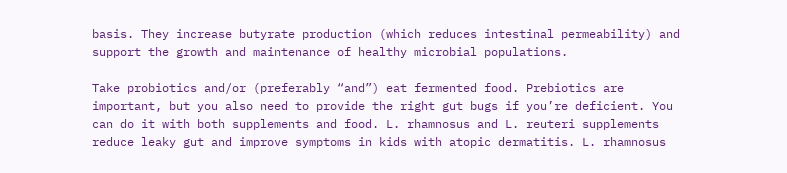basis. They increase butyrate production (which reduces intestinal permeability) and support the growth and maintenance of healthy microbial populations.

Take probiotics and/or (preferably “and”) eat fermented food. Prebiotics are important, but you also need to provide the right gut bugs if you’re deficient. You can do it with both supplements and food. L. rhamnosus and L. reuteri supplements reduce leaky gut and improve symptoms in kids with atopic dermatitis. L. rhamnosus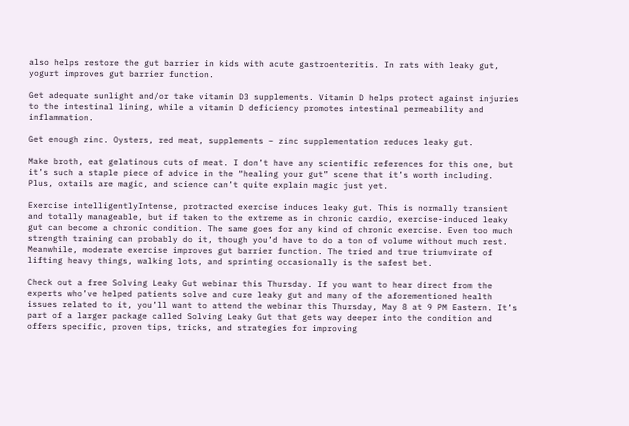also helps restore the gut barrier in kids with acute gastroenteritis. In rats with leaky gut, yogurt improves gut barrier function.

Get adequate sunlight and/or take vitamin D3 supplements. Vitamin D helps protect against injuries to the intestinal lining, while a vitamin D deficiency promotes intestinal permeability and inflammation.

Get enough zinc. Oysters, red meat, supplements – zinc supplementation reduces leaky gut.

Make broth, eat gelatinous cuts of meat. I don’t have any scientific references for this one, but it’s such a staple piece of advice in the “healing your gut” scene that it’s worth including. Plus, oxtails are magic, and science can’t quite explain magic just yet.

Exercise intelligentlyIntense, protracted exercise induces leaky gut. This is normally transient and totally manageable, but if taken to the extreme as in chronic cardio, exercise-induced leaky gut can become a chronic condition. The same goes for any kind of chronic exercise. Even too much strength training can probably do it, though you’d have to do a ton of volume without much rest. Meanwhile, moderate exercise improves gut barrier function. The tried and true triumvirate of lifting heavy things, walking lots, and sprinting occasionally is the safest bet.

Check out a free Solving Leaky Gut webinar this Thursday. If you want to hear direct from the experts who’ve helped patients solve and cure leaky gut and many of the aforementioned health issues related to it, you’ll want to attend the webinar this Thursday, May 8 at 9 PM Eastern. It’s part of a larger package called Solving Leaky Gut that gets way deeper into the condition and offers specific, proven tips, tricks, and strategies for improving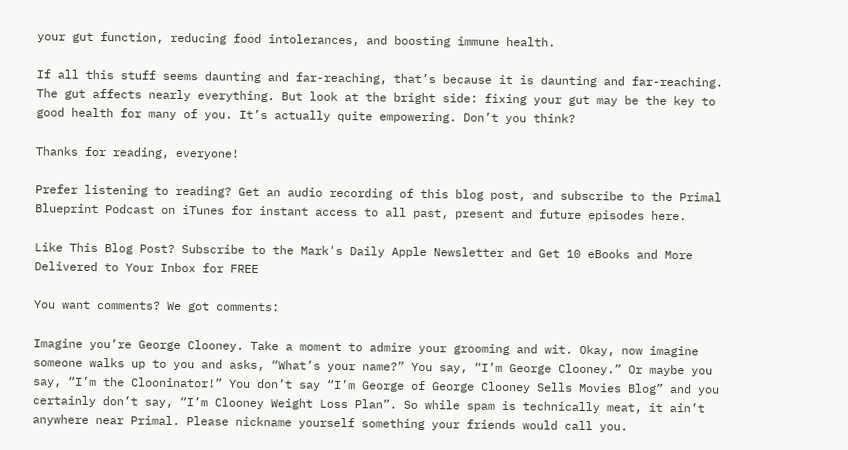your gut function, reducing food intolerances, and boosting immune health.

If all this stuff seems daunting and far-reaching, that’s because it is daunting and far-reaching. The gut affects nearly everything. But look at the bright side: fixing your gut may be the key to good health for many of you. It’s actually quite empowering. Don’t you think?

Thanks for reading, everyone!

Prefer listening to reading? Get an audio recording of this blog post, and subscribe to the Primal Blueprint Podcast on iTunes for instant access to all past, present and future episodes here.

Like This Blog Post? Subscribe to the Mark's Daily Apple Newsletter and Get 10 eBooks and More Delivered to Your Inbox for FREE

You want comments? We got comments:

Imagine you’re George Clooney. Take a moment to admire your grooming and wit. Okay, now imagine someone walks up to you and asks, “What’s your name?” You say, “I’m George Clooney.” Or maybe you say, “I’m the Clooninator!” You don’t say “I’m George of George Clooney Sells Movies Blog” and you certainly don’t say, “I’m Clooney Weight Loss Plan”. So while spam is technically meat, it ain’t anywhere near Primal. Please nickname yourself something your friends would call you.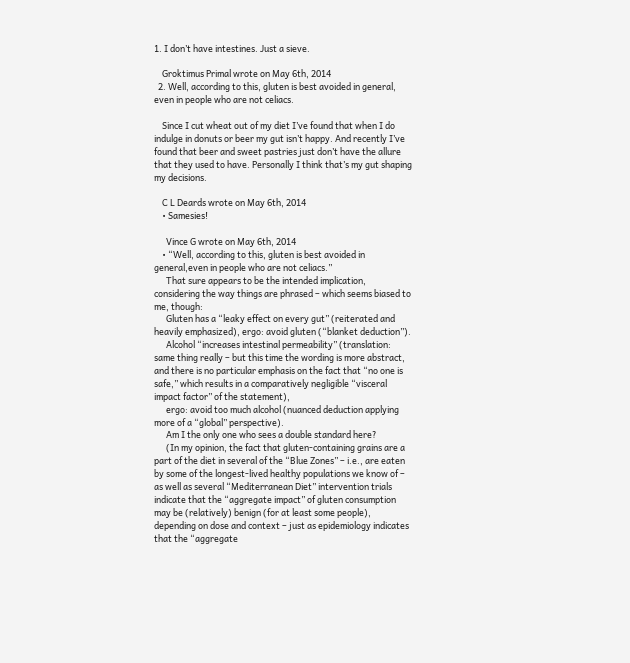1. I don’t have intestines. Just a sieve.

    Groktimus Primal wrote on May 6th, 2014
  2. Well, according to this, gluten is best avoided in general, even in people who are not celiacs.

    Since I cut wheat out of my diet I’ve found that when I do indulge in donuts or beer my gut isn’t happy. And recently I’ve found that beer and sweet pastries just don’t have the allure that they used to have. Personally I think that’s my gut shaping my decisions.

    C L Deards wrote on May 6th, 2014
    • Samesies!

      Vince G wrote on May 6th, 2014
    • “Well, according to this, gluten is best avoided in general,even in people who are not celiacs.”
      That sure appears to be the intended implication, considering the way things are phrased – which seems biased to me, though:
      Gluten has a “leaky effect on every gut” (reiterated and heavily emphasized), ergo: avoid gluten (“blanket deduction”).
      Alcohol “increases intestinal permeability” (translation: same thing really – but this time the wording is more abstract, and there is no particular emphasis on the fact that “no one is safe,” which results in a comparatively negligible “visceral impact factor” of the statement),
      ergo: avoid too much alcohol (nuanced deduction applying more of a “global” perspective).
      Am I the only one who sees a double standard here?
      (In my opinion, the fact that gluten-containing grains are a part of the diet in several of the “Blue Zones” – i.e., are eaten by some of the longest-lived healthy populations we know of – as well as several “Mediterranean Diet” intervention trials indicate that the “aggregate impact” of gluten consumption may be (relatively) benign (for at least some people), depending on dose and context – just as epidemiology indicates that the “aggregate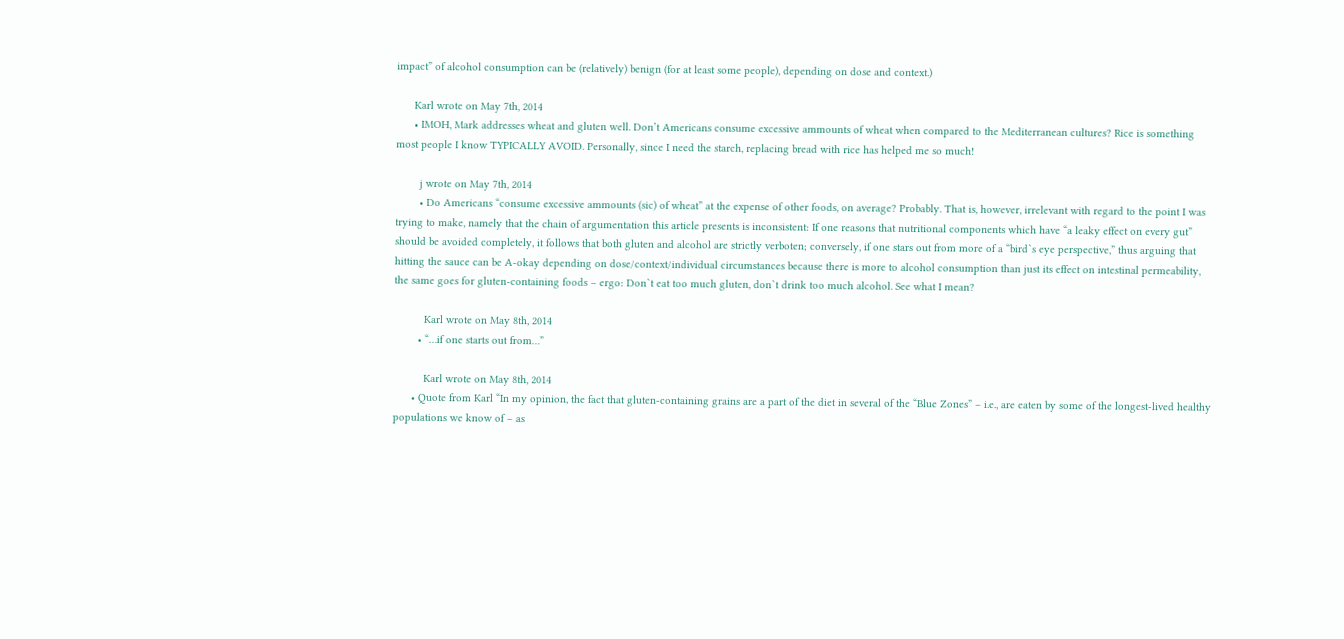impact” of alcohol consumption can be (relatively) benign (for at least some people), depending on dose and context.)

      Karl wrote on May 7th, 2014
      • IMOH, Mark addresses wheat and gluten well. Don’t Americans consume excessive ammounts of wheat when compared to the Mediterranean cultures? Rice is something most people I know TYPICALLY AVOID. Personally, since I need the starch, replacing bread with rice has helped me so much!

        j wrote on May 7th, 2014
        • Do Americans “consume excessive ammounts (sic) of wheat” at the expense of other foods, on average? Probably. That is, however, irrelevant with regard to the point I was trying to make, namely that the chain of argumentation this article presents is inconsistent: If one reasons that nutritional components which have “a leaky effect on every gut” should be avoided completely, it follows that both gluten and alcohol are strictly verboten; conversely, if one stars out from more of a “bird`s eye perspective,” thus arguing that hitting the sauce can be A-okay depending on dose/context/individual circumstances because there is more to alcohol consumption than just its effect on intestinal permeability, the same goes for gluten-containing foods – ergo: Don`t eat too much gluten, don`t drink too much alcohol. See what I mean?

          Karl wrote on May 8th, 2014
        • “…if one starts out from…”

          Karl wrote on May 8th, 2014
      • Quote from Karl “In my opinion, the fact that gluten-containing grains are a part of the diet in several of the “Blue Zones” – i.e., are eaten by some of the longest-lived healthy populations we know of – as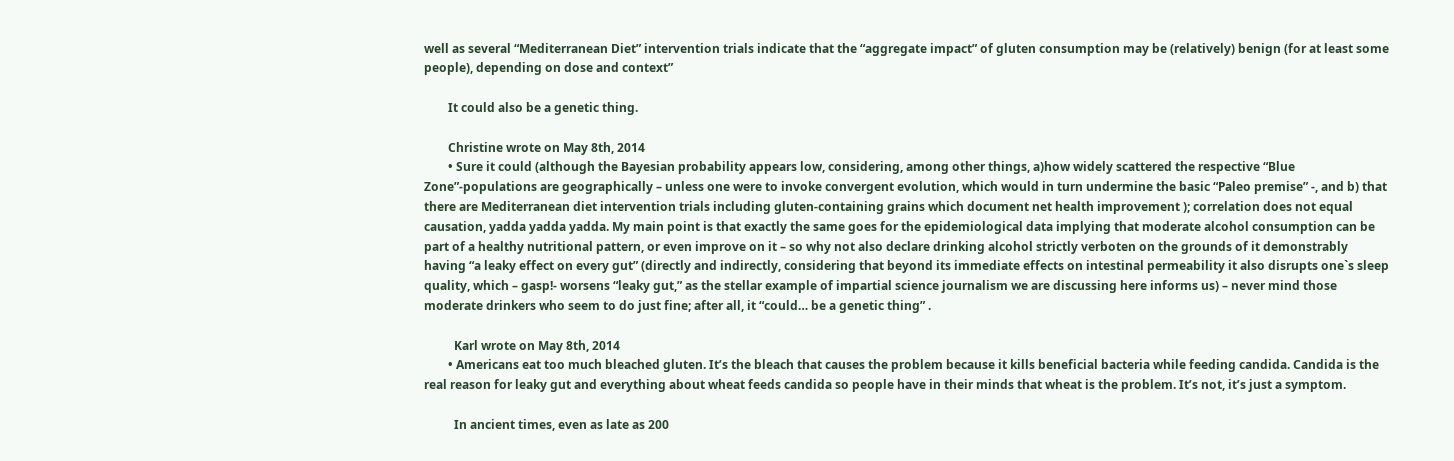well as several “Mediterranean Diet” intervention trials indicate that the “aggregate impact” of gluten consumption may be (relatively) benign (for at least some people), depending on dose and context”

        It could also be a genetic thing.

        Christine wrote on May 8th, 2014
        • Sure it could (although the Bayesian probability appears low, considering, among other things, a)how widely scattered the respective “Blue Zone”-populations are geographically – unless one were to invoke convergent evolution, which would in turn undermine the basic “Paleo premise” -, and b) that there are Mediterranean diet intervention trials including gluten-containing grains which document net health improvement ); correlation does not equal causation, yadda yadda yadda. My main point is that exactly the same goes for the epidemiological data implying that moderate alcohol consumption can be part of a healthy nutritional pattern, or even improve on it – so why not also declare drinking alcohol strictly verboten on the grounds of it demonstrably having “a leaky effect on every gut” (directly and indirectly, considering that beyond its immediate effects on intestinal permeability it also disrupts one`s sleep quality, which – gasp!- worsens “leaky gut,” as the stellar example of impartial science journalism we are discussing here informs us) – never mind those moderate drinkers who seem to do just fine; after all, it “could… be a genetic thing” .

          Karl wrote on May 8th, 2014
        • Americans eat too much bleached gluten. It’s the bleach that causes the problem because it kills beneficial bacteria while feeding candida. Candida is the real reason for leaky gut and everything about wheat feeds candida so people have in their minds that wheat is the problem. It’s not, it’s just a symptom.

          In ancient times, even as late as 200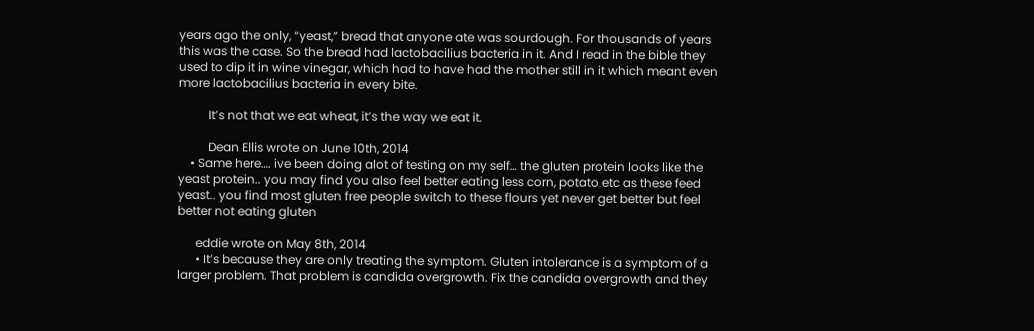years ago the only, “yeast,” bread that anyone ate was sourdough. For thousands of years this was the case. So the bread had lactobacilius bacteria in it. And I read in the bible they used to dip it in wine vinegar, which had to have had the mother still in it which meant even more lactobacilius bacteria in every bite.

          It’s not that we eat wheat, it’s the way we eat it.

          Dean Ellis wrote on June 10th, 2014
    • Same here…. ive been doing alot of testing on my self… the gluten protein looks like the yeast protein.. you may find you also feel better eating less corn, potato etc as these feed yeast.. you find most gluten free people switch to these flours yet never get better but feel better not eating gluten

      eddie wrote on May 8th, 2014
      • It’s because they are only treating the symptom. Gluten intolerance is a symptom of a larger problem. That problem is candida overgrowth. Fix the candida overgrowth and they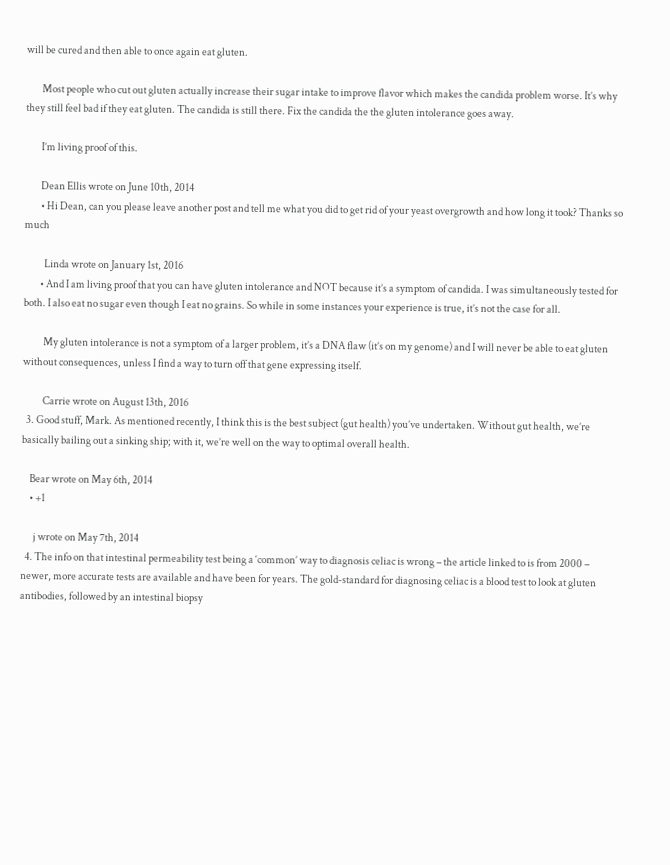will be cured and then able to once again eat gluten.

        Most people who cut out gluten actually increase their sugar intake to improve flavor which makes the candida problem worse. It’s why they still feel bad if they eat gluten. The candida is still there. Fix the candida the the gluten intolerance goes away.

        I’m living proof of this.

        Dean Ellis wrote on June 10th, 2014
        • Hi Dean, can you please leave another post and tell me what you did to get rid of your yeast overgrowth and how long it took? Thanks so much

          Linda wrote on January 1st, 2016
        • And I am living proof that you can have gluten intolerance and NOT because it’s a symptom of candida. I was simultaneously tested for both. I also eat no sugar even though I eat no grains. So while in some instances your experience is true, it’s not the case for all.

          My gluten intolerance is not a symptom of a larger problem, it’s a DNA flaw (it’s on my genome) and I will never be able to eat gluten without consequences, unless I find a way to turn off that gene expressing itself.

          Carrie wrote on August 13th, 2016
  3. Good stuff, Mark. As mentioned recently, I think this is the best subject (gut health) you’ve undertaken. Without gut health, we’re basically bailing out a sinking ship; with it, we’re well on the way to optimal overall health.

    Bear wrote on May 6th, 2014
    • +1

      j wrote on May 7th, 2014
  4. The info on that intestinal permeability test being a ‘common’ way to diagnosis celiac is wrong – the article linked to is from 2000 – newer, more accurate tests are available and have been for years. The gold-standard for diagnosing celiac is a blood test to look at gluten antibodies, followed by an intestinal biopsy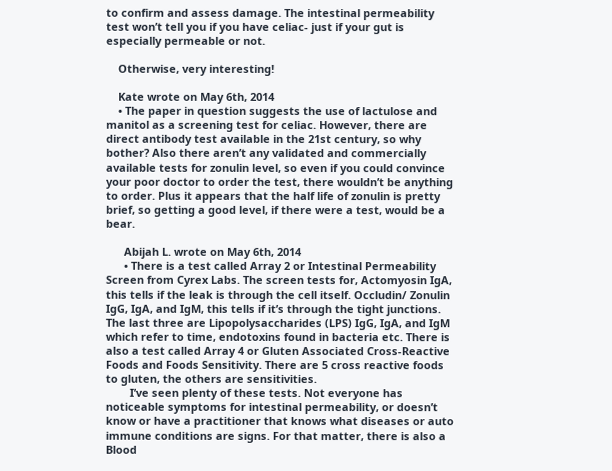to confirm and assess damage. The intestinal permeability test won’t tell you if you have celiac- just if your gut is especially permeable or not.

    Otherwise, very interesting!

    Kate wrote on May 6th, 2014
    • The paper in question suggests the use of lactulose and manitol as a screening test for celiac. However, there are direct antibody test available in the 21st century, so why bother? Also there aren’t any validated and commercially available tests for zonulin level, so even if you could convince your poor doctor to order the test, there wouldn’t be anything to order. Plus it appears that the half life of zonulin is pretty brief, so getting a good level, if there were a test, would be a bear.

      Abijah L. wrote on May 6th, 2014
      • There is a test called Array 2 or Intestinal Permeability Screen from Cyrex Labs. The screen tests for, Actomyosin IgA, this tells if the leak is through the cell itself. Occludin/ Zonulin IgG, IgA, and IgM, this tells if it’s through the tight junctions. The last three are Lipopolysaccharides (LPS) IgG, IgA, and IgM which refer to time, endotoxins found in bacteria etc. There is also a test called Array 4 or Gluten Associated Cross-Reactive Foods and Foods Sensitivity. There are 5 cross reactive foods to gluten, the others are sensitivities.
        I’ve seen plenty of these tests. Not everyone has noticeable symptoms for intestinal permeability, or doesn’t know or have a practitioner that knows what diseases or auto immune conditions are signs. For that matter, there is also a Blood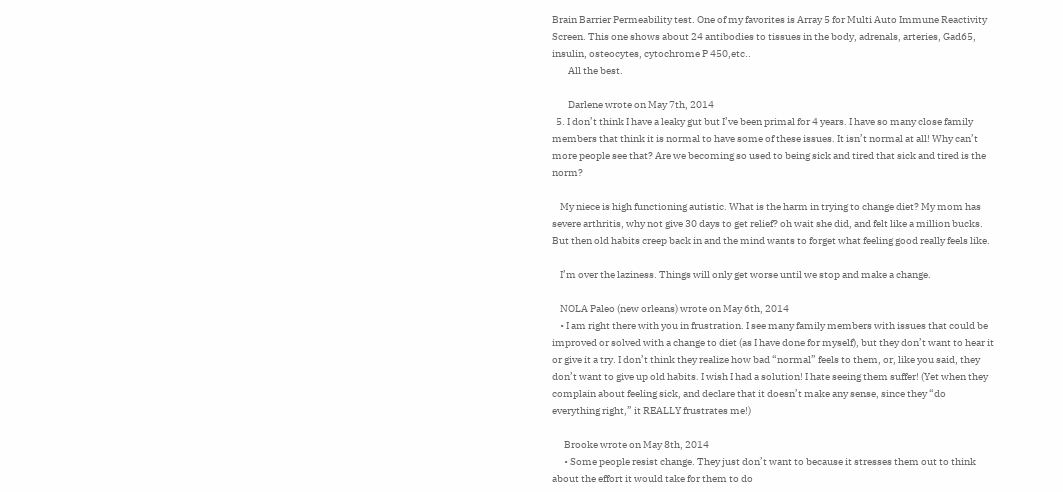Brain Barrier Permeability test. One of my favorites is Array 5 for Multi Auto Immune Reactivity Screen. This one shows about 24 antibodies to tissues in the body, adrenals, arteries, Gad65, insulin, osteocytes, cytochrome P 450,etc..
        All the best.

        Darlene wrote on May 7th, 2014
  5. I don’t think I have a leaky gut but I’ve been primal for 4 years. I have so many close family members that think it is normal to have some of these issues. It isn’t normal at all! Why can’t more people see that? Are we becoming so used to being sick and tired that sick and tired is the norm?

    My niece is high functioning autistic. What is the harm in trying to change diet? My mom has severe arthritis, why not give 30 days to get relief? oh wait she did, and felt like a million bucks. But then old habits creep back in and the mind wants to forget what feeling good really feels like.

    I’m over the laziness. Things will only get worse until we stop and make a change.

    NOLA Paleo (new orleans) wrote on May 6th, 2014
    • I am right there with you in frustration. I see many family members with issues that could be improved or solved with a change to diet (as I have done for myself), but they don’t want to hear it or give it a try. I don’t think they realize how bad “normal” feels to them, or, like you said, they don’t want to give up old habits. I wish I had a solution! I hate seeing them suffer! (Yet when they complain about feeling sick, and declare that it doesn’t make any sense, since they “do everything right,” it REALLY frustrates me!)

      Brooke wrote on May 8th, 2014
      • Some people resist change. They just don’t want to because it stresses them out to think about the effort it would take for them to do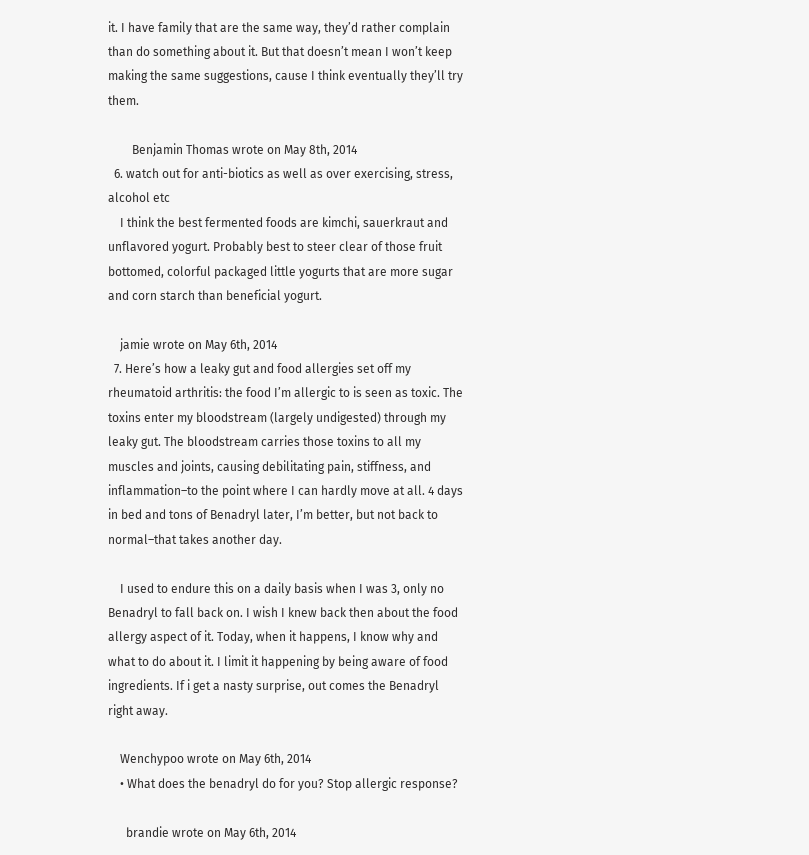it. I have family that are the same way, they’d rather complain than do something about it. But that doesn’t mean I won’t keep making the same suggestions, cause I think eventually they’ll try them.

        Benjamin Thomas wrote on May 8th, 2014
  6. watch out for anti-biotics as well as over exercising, stress, alcohol etc
    I think the best fermented foods are kimchi, sauerkraut and unflavored yogurt. Probably best to steer clear of those fruit bottomed, colorful packaged little yogurts that are more sugar and corn starch than beneficial yogurt.

    jamie wrote on May 6th, 2014
  7. Here’s how a leaky gut and food allergies set off my rheumatoid arthritis: the food I’m allergic to is seen as toxic. The toxins enter my bloodstream (largely undigested) through my leaky gut. The bloodstream carries those toxins to all my muscles and joints, causing debilitating pain, stiffness, and inflammation–to the point where I can hardly move at all. 4 days in bed and tons of Benadryl later, I’m better, but not back to normal–that takes another day.

    I used to endure this on a daily basis when I was 3, only no Benadryl to fall back on. I wish I knew back then about the food allergy aspect of it. Today, when it happens, I know why and what to do about it. I limit it happening by being aware of food ingredients. If i get a nasty surprise, out comes the Benadryl right away.

    Wenchypoo wrote on May 6th, 2014
    • What does the benadryl do for you? Stop allergic response?

      brandie wrote on May 6th, 2014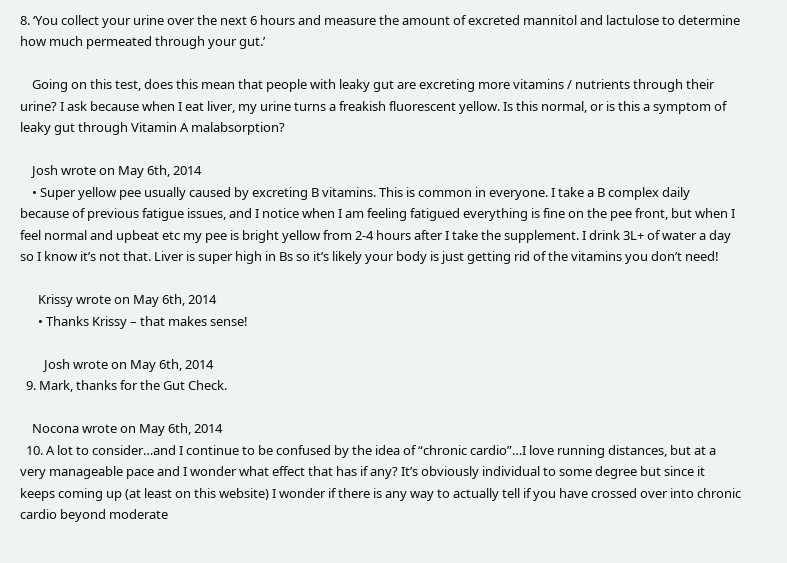8. ‘You collect your urine over the next 6 hours and measure the amount of excreted mannitol and lactulose to determine how much permeated through your gut.’

    Going on this test, does this mean that people with leaky gut are excreting more vitamins / nutrients through their urine? I ask because when I eat liver, my urine turns a freakish fluorescent yellow. Is this normal, or is this a symptom of leaky gut through Vitamin A malabsorption?

    Josh wrote on May 6th, 2014
    • Super yellow pee usually caused by excreting B vitamins. This is common in everyone. I take a B complex daily because of previous fatigue issues, and I notice when I am feeling fatigued everything is fine on the pee front, but when I feel normal and upbeat etc my pee is bright yellow from 2-4 hours after I take the supplement. I drink 3L+ of water a day so I know it’s not that. Liver is super high in Bs so it’s likely your body is just getting rid of the vitamins you don’t need!

      Krissy wrote on May 6th, 2014
      • Thanks Krissy – that makes sense!

        Josh wrote on May 6th, 2014
  9. Mark, thanks for the Gut Check.

    Nocona wrote on May 6th, 2014
  10. A lot to consider…and I continue to be confused by the idea of “chronic cardio”…I love running distances, but at a very manageable pace and I wonder what effect that has if any? It’s obviously individual to some degree but since it keeps coming up (at least on this website) I wonder if there is any way to actually tell if you have crossed over into chronic cardio beyond moderate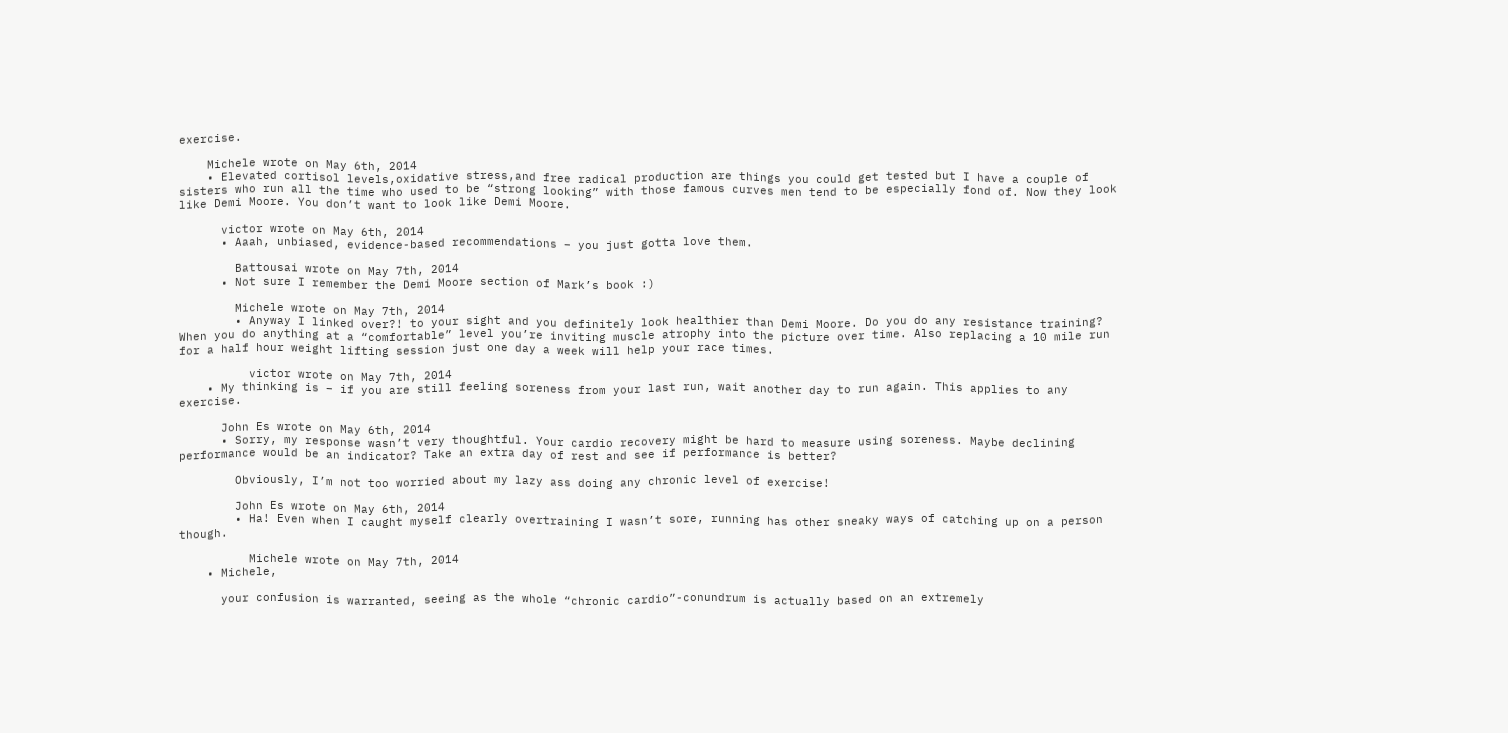exercise.

    Michele wrote on May 6th, 2014
    • Elevated cortisol levels,oxidative stress,and free radical production are things you could get tested but I have a couple of sisters who run all the time who used to be “strong looking” with those famous curves men tend to be especially fond of. Now they look like Demi Moore. You don’t want to look like Demi Moore.

      victor wrote on May 6th, 2014
      • Aaah, unbiased, evidence-based recommendations – you just gotta love them.

        Battousai wrote on May 7th, 2014
      • Not sure I remember the Demi Moore section of Mark’s book :)

        Michele wrote on May 7th, 2014
        • Anyway I linked over?! to your sight and you definitely look healthier than Demi Moore. Do you do any resistance training? When you do anything at a “comfortable” level you’re inviting muscle atrophy into the picture over time. Also replacing a 10 mile run for a half hour weight lifting session just one day a week will help your race times.

          victor wrote on May 7th, 2014
    • My thinking is – if you are still feeling soreness from your last run, wait another day to run again. This applies to any exercise.

      John Es wrote on May 6th, 2014
      • Sorry, my response wasn’t very thoughtful. Your cardio recovery might be hard to measure using soreness. Maybe declining performance would be an indicator? Take an extra day of rest and see if performance is better?

        Obviously, I’m not too worried about my lazy ass doing any chronic level of exercise!

        John Es wrote on May 6th, 2014
        • Ha! Even when I caught myself clearly overtraining I wasn’t sore, running has other sneaky ways of catching up on a person though.

          Michele wrote on May 7th, 2014
    • Michele,

      your confusion is warranted, seeing as the whole “chronic cardio”-conundrum is actually based on an extremely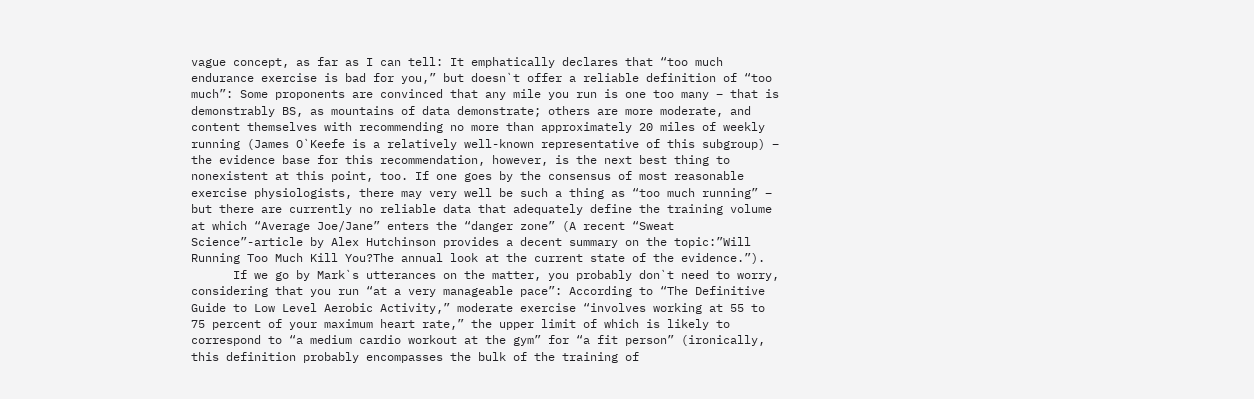vague concept, as far as I can tell: It emphatically declares that “too much endurance exercise is bad for you,” but doesn`t offer a reliable definition of “too much”: Some proponents are convinced that any mile you run is one too many – that is demonstrably BS, as mountains of data demonstrate; others are more moderate, and content themselves with recommending no more than approximately 20 miles of weekly running (James O`Keefe is a relatively well-known representative of this subgroup) – the evidence base for this recommendation, however, is the next best thing to nonexistent at this point, too. If one goes by the consensus of most reasonable exercise physiologists, there may very well be such a thing as “too much running” – but there are currently no reliable data that adequately define the training volume at which “Average Joe/Jane” enters the “danger zone” (A recent “Sweat Science”-article by Alex Hutchinson provides a decent summary on the topic:”Will Running Too Much Kill You?The annual look at the current state of the evidence.”).
      If we go by Mark`s utterances on the matter, you probably don`t need to worry, considering that you run “at a very manageable pace”: According to “The Definitive Guide to Low Level Aerobic Activity,” moderate exercise “involves working at 55 to 75 percent of your maximum heart rate,” the upper limit of which is likely to correspond to “a medium cardio workout at the gym” for “a fit person” (ironically, this definition probably encompasses the bulk of the training of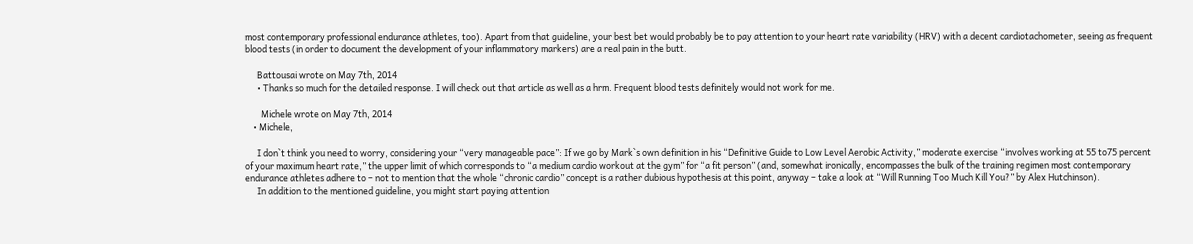most contemporary professional endurance athletes, too). Apart from that guideline, your best bet would probably be to pay attention to your heart rate variability (HRV) with a decent cardiotachometer, seeing as frequent blood tests (in order to document the development of your inflammatory markers) are a real pain in the butt.

      Battousai wrote on May 7th, 2014
      • Thanks so much for the detailed response. I will check out that article as well as a hrm. Frequent blood tests definitely would not work for me.

        Michele wrote on May 7th, 2014
    • Michele,

      I don`t think you need to worry, considering your “very manageable pace”: If we go by Mark`s own definition in his “Definitive Guide to Low Level Aerobic Activity,” moderate exercise “involves working at 55 to75 percent of your maximum heart rate,” the upper limit of which corresponds to “a medium cardio workout at the gym” for “a fit person” (and, somewhat ironically, encompasses the bulk of the training regimen most contemporary endurance athletes adhere to – not to mention that the whole “chronic cardio” concept is a rather dubious hypothesis at this point, anyway – take a look at “Will Running Too Much Kill You?” by Alex Hutchinson).
      In addition to the mentioned guideline, you might start paying attention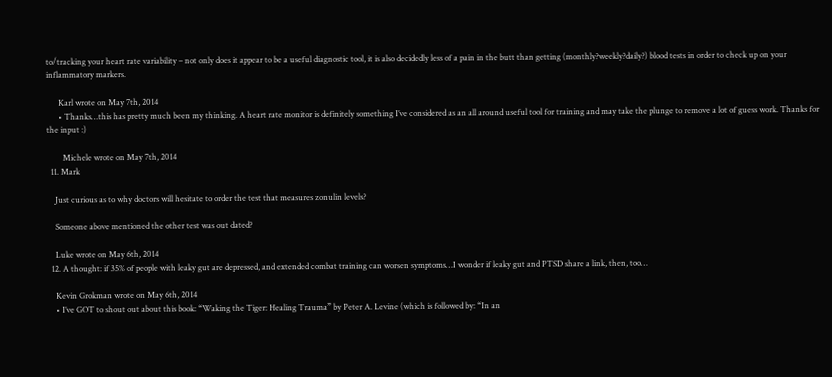to/tracking your heart rate variability – not only does it appear to be a useful diagnostic tool, it is also decidedly less of a pain in the butt than getting (monthly?weekly?daily?) blood tests in order to check up on your inflammatory markers.

      Karl wrote on May 7th, 2014
      • Thanks…this has pretty much been my thinking. A heart rate monitor is definitely something I’ve considered as an all around useful tool for training and may take the plunge to remove a lot of guess work. Thanks for the input :)

        Michele wrote on May 7th, 2014
  11. Mark

    Just curious as to why doctors will hesitate to order the test that measures zonulin levels?

    Someone above mentioned the other test was out dated?

    Luke wrote on May 6th, 2014
  12. A thought: if 35% of people with leaky gut are depressed, and extended combat training can worsen symptoms…I wonder if leaky gut and PTSD share a link, then, too…

    Kevin Grokman wrote on May 6th, 2014
    • I’ve GOT to shout out about this book: “Waking the Tiger: Healing Trauma” by Peter A. Levine (which is followed by: “In an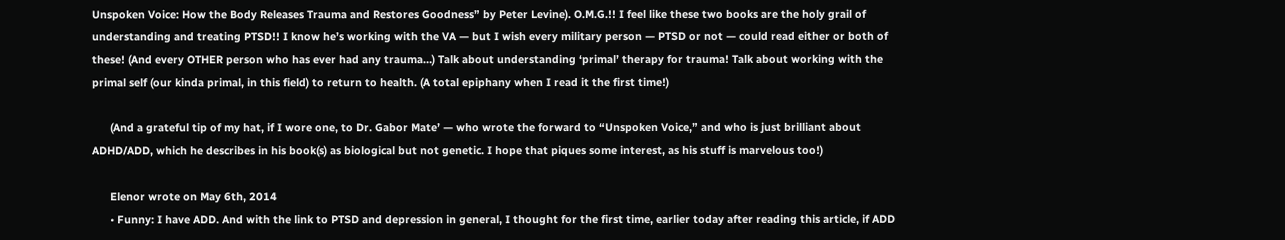Unspoken Voice: How the Body Releases Trauma and Restores Goodness” by Peter Levine). O.M.G.!! I feel like these two books are the holy grail of understanding and treating PTSD!! I know he’s working with the VA — but I wish every military person — PTSD or not — could read either or both of these! (And every OTHER person who has ever had any trauma…) Talk about understanding ‘primal’ therapy for trauma! Talk about working with the primal self (our kinda primal, in this field) to return to health. (A total epiphany when I read it the first time!)

      (And a grateful tip of my hat, if I wore one, to Dr. Gabor Mate’ — who wrote the forward to “Unspoken Voice,” and who is just brilliant about ADHD/ADD, which he describes in his book(s) as biological but not genetic. I hope that piques some interest, as his stuff is marvelous too!)

      Elenor wrote on May 6th, 2014
      • Funny: I have ADD. And with the link to PTSD and depression in general, I thought for the first time, earlier today after reading this article, if ADD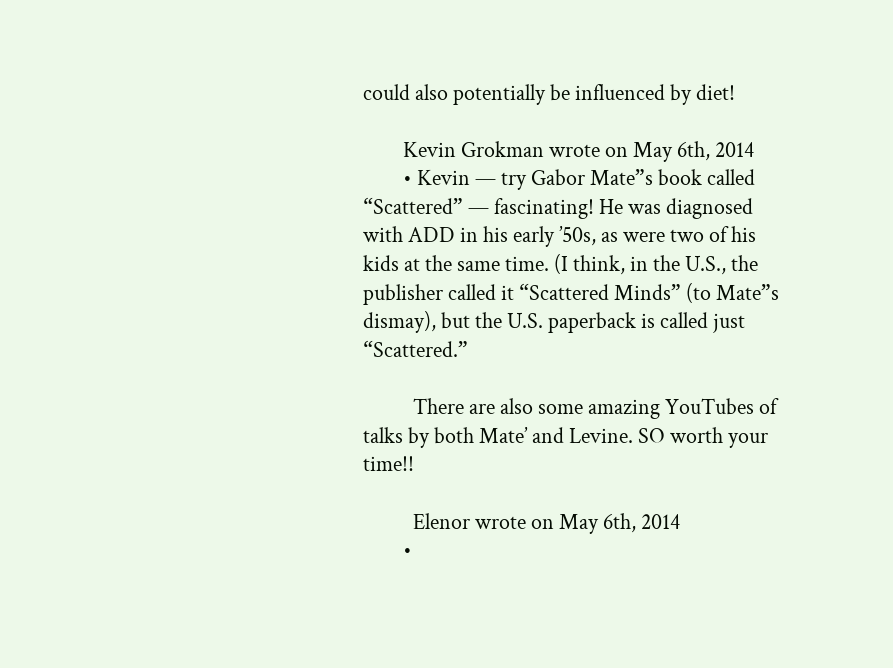could also potentially be influenced by diet!

        Kevin Grokman wrote on May 6th, 2014
        • Kevin — try Gabor Mate”s book called “Scattered” — fascinating! He was diagnosed with ADD in his early ’50s, as were two of his kids at the same time. (I think, in the U.S., the publisher called it “Scattered Minds” (to Mate”s dismay), but the U.S. paperback is called just “Scattered.”

          There are also some amazing YouTubes of talks by both Mate’ and Levine. SO worth your time!!

          Elenor wrote on May 6th, 2014
        •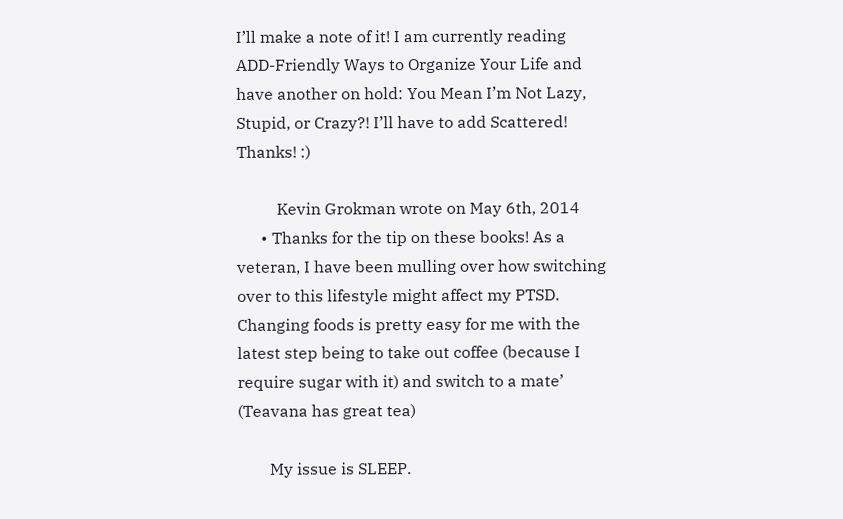I’ll make a note of it! I am currently reading ADD-Friendly Ways to Organize Your Life and have another on hold: You Mean I’m Not Lazy, Stupid, or Crazy?! I’ll have to add Scattered! Thanks! :)

          Kevin Grokman wrote on May 6th, 2014
      • Thanks for the tip on these books! As a veteran, I have been mulling over how switching over to this lifestyle might affect my PTSD. Changing foods is pretty easy for me with the latest step being to take out coffee (because I require sugar with it) and switch to a mate’ (Teavana has great tea)

        My issue is SLEEP.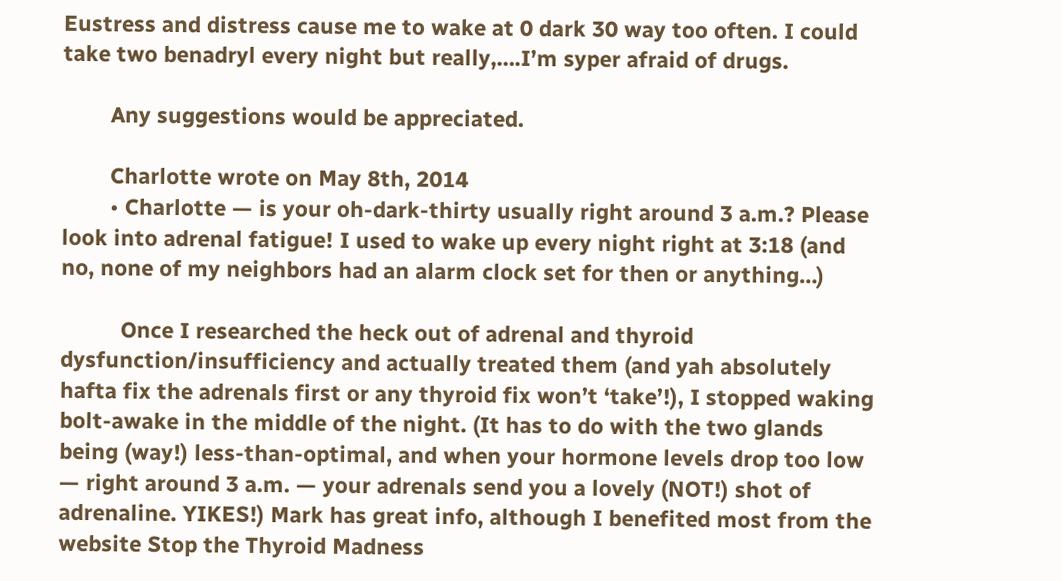Eustress and distress cause me to wake at 0 dark 30 way too often. I could take two benadryl every night but really,….I’m syper afraid of drugs.

        Any suggestions would be appreciated.

        Charlotte wrote on May 8th, 2014
        • Charlotte — is your oh-dark-thirty usually right around 3 a.m.? Please look into adrenal fatigue! I used to wake up every night right at 3:18 (and no, none of my neighbors had an alarm clock set for then or anything…)

          Once I researched the heck out of adrenal and thyroid dysfunction/insufficiency and actually treated them (and yah absolutely hafta fix the adrenals first or any thyroid fix won’t ‘take’!), I stopped waking bolt-awake in the middle of the night. (It has to do with the two glands being (way!) less-than-optimal, and when your hormone levels drop too low — right around 3 a.m. — your adrenals send you a lovely (NOT!) shot of adrenaline. YIKES!) Mark has great info, although I benefited most from the website Stop the Thyroid Madness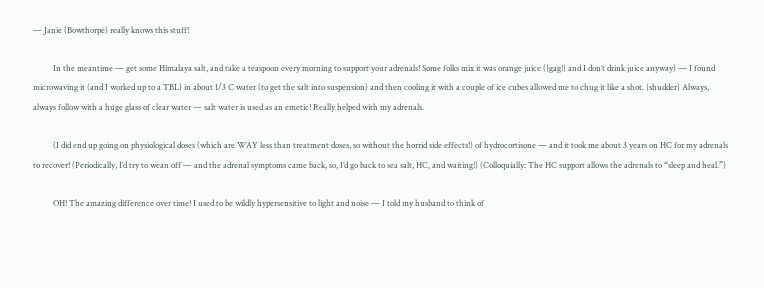— Janie (Bowthorpe) really knows this stuff!

          In the meantime — get some Himalaya salt, and take a teaspoon every morning to support your adrenals! Some folks mix it was orange juice ({gag!} and I don’t drink juice anyway) — I found microwaving it (and I worked up to a TBL) in about 1/3 C water (to get the salt into suspension) and then cooling it with a couple of ice cubes allowed me to chug it like a shot. {shudder} Always, always follow with a huge glass of clear water — salt water is used as an emetic! Really helped with my adrenals.

          (I did end up going on physiological doses (which are WAY less than treatment doses, so without the horrid side effects!) of hydrocortisone — and it took me about 3 years on HC for my adrenals to recover! (Periodically, I’d try to wean off — and the adrenal symptoms came back, so, I’d go back to sea salt, HC, and waiting!) (Colloquially: The HC support allows the adrenals to “sleep and heal.”)

          OH! The amazing difference over time! I used to be wildly hypersensitive to light and noise — I told my husband to think of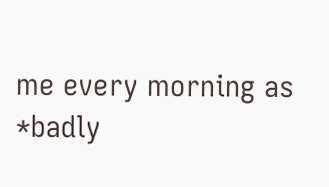me every morning as *badly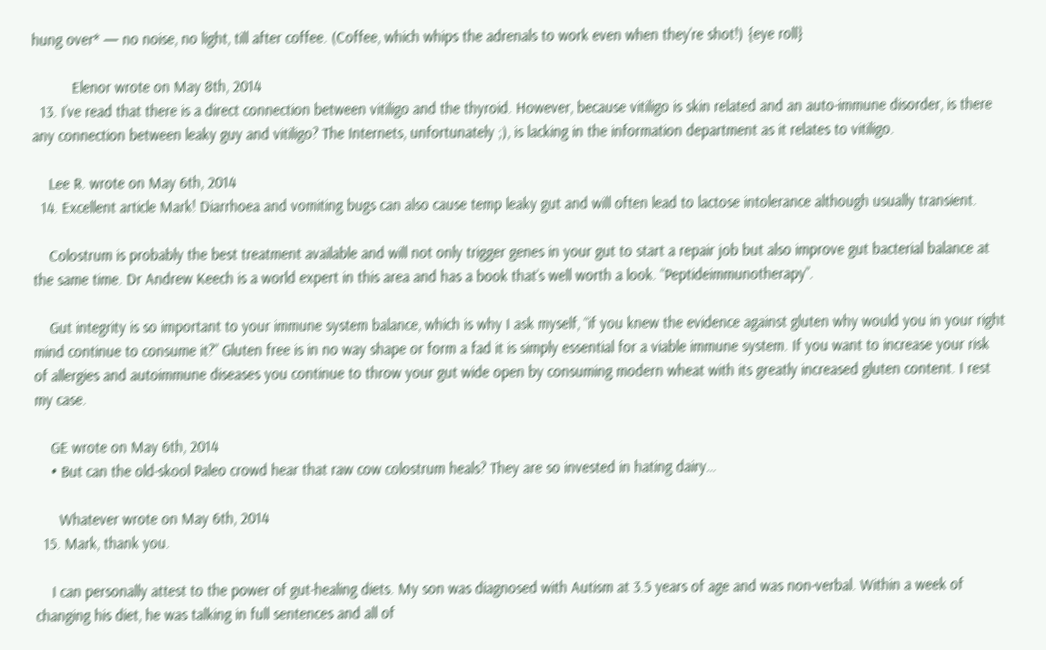hung over* — no noise, no light, till after coffee. (Coffee, which whips the adrenals to work even when they’re shot!) {eye roll}

          Elenor wrote on May 8th, 2014
  13. I’ve read that there is a direct connection between vitiligo and the thyroid. However, because vitiligo is skin related and an auto-immune disorder, is there any connection between leaky guy and vitiligo? The Internets, unfortunately ;), is lacking in the information department as it relates to vitiligo.

    Lee R. wrote on May 6th, 2014
  14. Excellent article Mark! Diarrhoea and vomiting bugs can also cause temp leaky gut and will often lead to lactose intolerance although usually transient.

    Colostrum is probably the best treatment available and will not only trigger genes in your gut to start a repair job but also improve gut bacterial balance at the same time. Dr Andrew Keech is a world expert in this area and has a book that’s well worth a look. “Peptideimmunotherapy”.

    Gut integrity is so important to your immune system balance, which is why I ask myself, “if you knew the evidence against gluten why would you in your right mind continue to consume it?” Gluten free is in no way shape or form a fad it is simply essential for a viable immune system. If you want to increase your risk of allergies and autoimmune diseases you continue to throw your gut wide open by consuming modern wheat with its greatly increased gluten content. I rest my case.

    GE wrote on May 6th, 2014
    • But can the old-skool Paleo crowd hear that raw cow colostrum heals? They are so invested in hating dairy…

      Whatever wrote on May 6th, 2014
  15. Mark, thank you.

    I can personally attest to the power of gut-healing diets. My son was diagnosed with Autism at 3.5 years of age and was non-verbal. Within a week of changing his diet, he was talking in full sentences and all of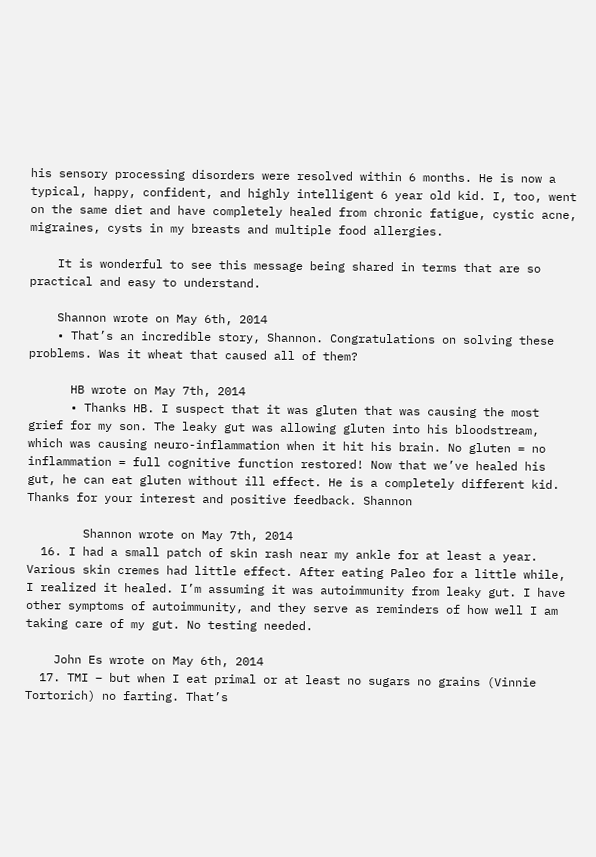his sensory processing disorders were resolved within 6 months. He is now a typical, happy, confident, and highly intelligent 6 year old kid. I, too, went on the same diet and have completely healed from chronic fatigue, cystic acne, migraines, cysts in my breasts and multiple food allergies.

    It is wonderful to see this message being shared in terms that are so practical and easy to understand.

    Shannon wrote on May 6th, 2014
    • That’s an incredible story, Shannon. Congratulations on solving these problems. Was it wheat that caused all of them?

      HB wrote on May 7th, 2014
      • Thanks HB. I suspect that it was gluten that was causing the most grief for my son. The leaky gut was allowing gluten into his bloodstream, which was causing neuro-inflammation when it hit his brain. No gluten = no inflammation = full cognitive function restored! Now that we’ve healed his gut, he can eat gluten without ill effect. He is a completely different kid. Thanks for your interest and positive feedback. Shannon

        Shannon wrote on May 7th, 2014
  16. I had a small patch of skin rash near my ankle for at least a year. Various skin cremes had little effect. After eating Paleo for a little while, I realized it healed. I’m assuming it was autoimmunity from leaky gut. I have other symptoms of autoimmunity, and they serve as reminders of how well I am taking care of my gut. No testing needed.

    John Es wrote on May 6th, 2014
  17. TMI – but when I eat primal or at least no sugars no grains (Vinnie Tortorich) no farting. That’s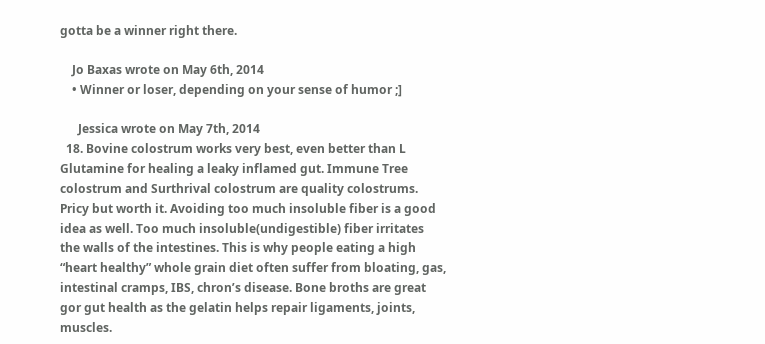gotta be a winner right there.

    Jo Baxas wrote on May 6th, 2014
    • Winner or loser, depending on your sense of humor ;]

      Jessica wrote on May 7th, 2014
  18. Bovine colostrum works very best, even better than L Glutamine for healing a leaky inflamed gut. Immune Tree colostrum and Surthrival colostrum are quality colostrums. Pricy but worth it. Avoiding too much insoluble fiber is a good idea as well. Too much insoluble(undigestible) fiber irritates the walls of the intestines. This is why people eating a high “heart healthy” whole grain diet often suffer from bloating, gas, intestinal cramps, IBS, chron’s disease. Bone broths are great gor gut health as the gelatin helps repair ligaments, joints, muscles.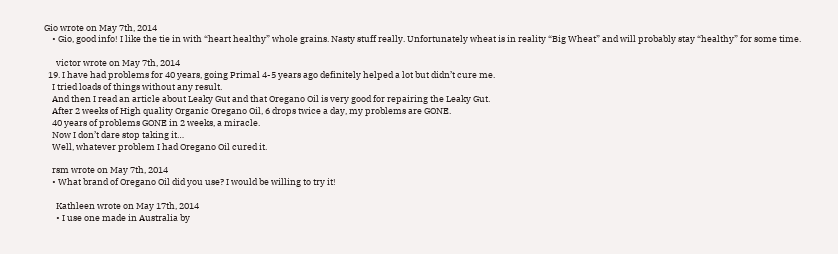Gio wrote on May 7th, 2014
    • Gio, good info! I like the tie in with “heart healthy” whole grains. Nasty stuff really. Unfortunately wheat is in reality “Big Wheat” and will probably stay “healthy” for some time.

      victor wrote on May 7th, 2014
  19. I have had problems for 40 years, going Primal 4-5 years ago definitely helped a lot but didn’t cure me.
    I tried loads of things without any result.
    And then I read an article about Leaky Gut and that Oregano Oil is very good for repairing the Leaky Gut.
    After 2 weeks of High quality Organic Oregano Oil, 6 drops twice a day, my problems are GONE.
    40 years of problems GONE in 2 weeks, a miracle.
    Now I don’t dare stop taking it…
    Well, whatever problem I had Oregano Oil cured it.

    rsm wrote on May 7th, 2014
    • What brand of Oregano Oil did you use? I would be willing to try it!

      Kathleen wrote on May 17th, 2014
      • I use one made in Australia by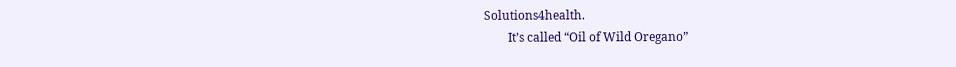Solutions4health.
        It’s called “Oil of Wild Oregano”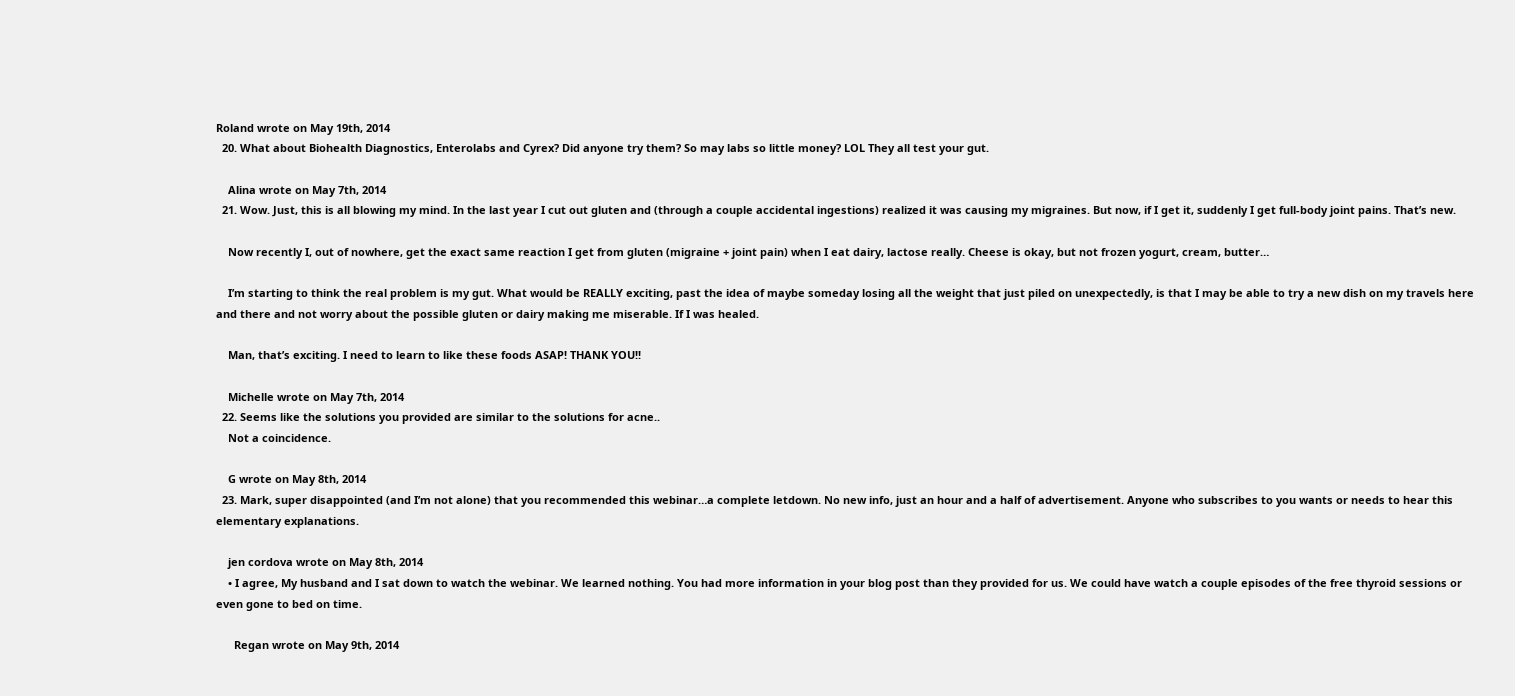Roland wrote on May 19th, 2014
  20. What about Biohealth Diagnostics, Enterolabs and Cyrex? Did anyone try them? So may labs so little money? LOL They all test your gut.

    Alina wrote on May 7th, 2014
  21. Wow. Just, this is all blowing my mind. In the last year I cut out gluten and (through a couple accidental ingestions) realized it was causing my migraines. But now, if I get it, suddenly I get full-body joint pains. That’s new.

    Now recently I, out of nowhere, get the exact same reaction I get from gluten (migraine + joint pain) when I eat dairy, lactose really. Cheese is okay, but not frozen yogurt, cream, butter…

    I’m starting to think the real problem is my gut. What would be REALLY exciting, past the idea of maybe someday losing all the weight that just piled on unexpectedly, is that I may be able to try a new dish on my travels here and there and not worry about the possible gluten or dairy making me miserable. If I was healed.

    Man, that’s exciting. I need to learn to like these foods ASAP! THANK YOU!!

    Michelle wrote on May 7th, 2014
  22. Seems like the solutions you provided are similar to the solutions for acne..
    Not a coincidence.

    G wrote on May 8th, 2014
  23. Mark, super disappointed (and I’m not alone) that you recommended this webinar…a complete letdown. No new info, just an hour and a half of advertisement. Anyone who subscribes to you wants or needs to hear this elementary explanations.

    jen cordova wrote on May 8th, 2014
    • I agree, My husband and I sat down to watch the webinar. We learned nothing. You had more information in your blog post than they provided for us. We could have watch a couple episodes of the free thyroid sessions or even gone to bed on time.

      Regan wrote on May 9th, 2014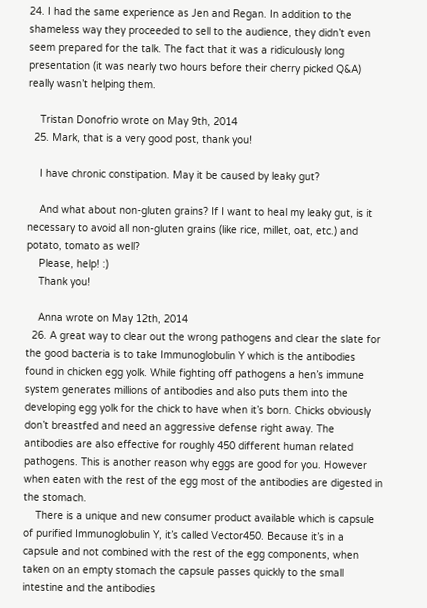24. I had the same experience as Jen and Regan. In addition to the shameless way they proceeded to sell to the audience, they didn’t even seem prepared for the talk. The fact that it was a ridiculously long presentation (it was nearly two hours before their cherry picked Q&A) really wasn’t helping them.

    Tristan Donofrio wrote on May 9th, 2014
  25. Mark, that is a very good post, thank you!

    I have chronic constipation. May it be caused by leaky gut?

    And what about non-gluten grains? If I want to heal my leaky gut, is it necessary to avoid all non-gluten grains (like rice, millet, oat, etc.) and potato, tomato as well?
    Please, help! :)
    Thank you!

    Anna wrote on May 12th, 2014
  26. A great way to clear out the wrong pathogens and clear the slate for the good bacteria is to take Immunoglobulin Y which is the antibodies found in chicken egg yolk. While fighting off pathogens a hen’s immune system generates millions of antibodies and also puts them into the developing egg yolk for the chick to have when it’s born. Chicks obviously don’t breastfed and need an aggressive defense right away. The antibodies are also effective for roughly 450 different human related pathogens. This is another reason why eggs are good for you. However when eaten with the rest of the egg most of the antibodies are digested in the stomach.
    There is a unique and new consumer product available which is capsule of purified Immunoglobulin Y, it’s called Vector450. Because it’s in a capsule and not combined with the rest of the egg components, when taken on an empty stomach the capsule passes quickly to the small intestine and the antibodies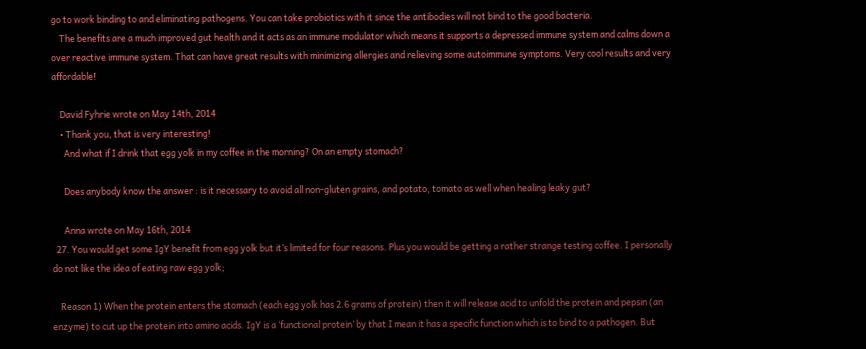go to work binding to and eliminating pathogens. You can take probiotics with it since the antibodies will not bind to the good bacteria.
    The benefits are a much improved gut health and it acts as an immune modulator which means it supports a depressed immune system and calms down a over reactive immune system. That can have great results with minimizing allergies and relieving some autoimmune symptoms. Very cool results and very affordable!

    David Fyhrie wrote on May 14th, 2014
    • Thank you, that is very interesting!
      And what if I drink that egg yolk in my coffee in the morning? On an empty stomach?

      Does anybody know the answer : is it necessary to avoid all non-gluten grains, and potato, tomato as well when healing leaky gut?

      Anna wrote on May 16th, 2014
  27. You would get some IgY benefit from egg yolk but it’s limited for four reasons. Plus you would be getting a rather strange testing coffee. I personally do not like the idea of eating raw egg yolk;

    Reason 1) When the protein enters the stomach (each egg yolk has 2.6 grams of protein) then it will release acid to unfold the protein and pepsin (an enzyme) to cut up the protein into amino acids. IgY is a ‘functional protein’ by that I mean it has a specific function which is to bind to a pathogen. But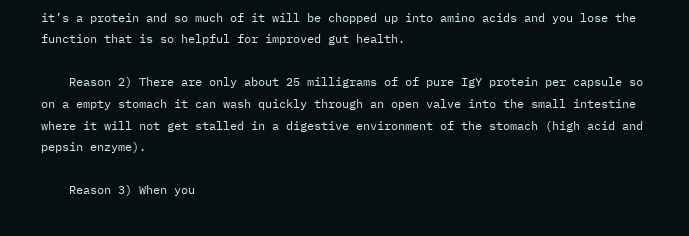it’s a protein and so much of it will be chopped up into amino acids and you lose the function that is so helpful for improved gut health.

    Reason 2) There are only about 25 milligrams of of pure IgY protein per capsule so on a empty stomach it can wash quickly through an open valve into the small intestine where it will not get stalled in a digestive environment of the stomach (high acid and pepsin enzyme).

    Reason 3) When you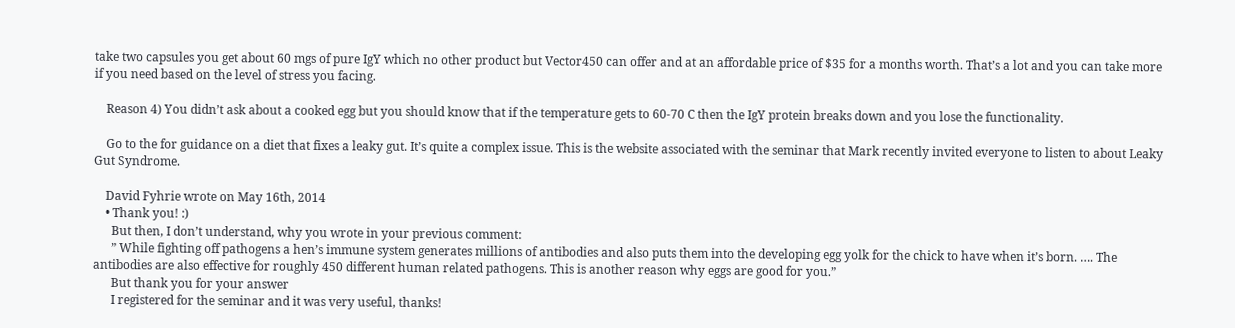take two capsules you get about 60 mgs of pure IgY which no other product but Vector450 can offer and at an affordable price of $35 for a months worth. That’s a lot and you can take more if you need based on the level of stress you facing.

    Reason 4) You didn’t ask about a cooked egg but you should know that if the temperature gets to 60-70 C then the IgY protein breaks down and you lose the functionality.

    Go to the for guidance on a diet that fixes a leaky gut. It’s quite a complex issue. This is the website associated with the seminar that Mark recently invited everyone to listen to about Leaky Gut Syndrome.

    David Fyhrie wrote on May 16th, 2014
    • Thank you! :)
      But then, I don’t understand, why you wrote in your previous comment:
      ” While fighting off pathogens a hen’s immune system generates millions of antibodies and also puts them into the developing egg yolk for the chick to have when it’s born. …. The antibodies are also effective for roughly 450 different human related pathogens. This is another reason why eggs are good for you.”
      But thank you for your answer
      I registered for the seminar and it was very useful, thanks!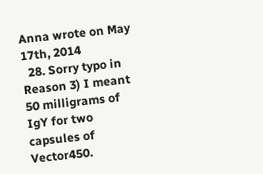Anna wrote on May 17th, 2014
  28. Sorry typo in Reason 3) I meant 50 milligrams of IgY for two capsules of Vector450.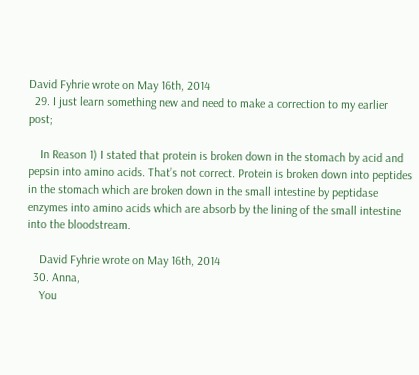David Fyhrie wrote on May 16th, 2014
  29. I just learn something new and need to make a correction to my earlier post;

    In Reason 1) I stated that protein is broken down in the stomach by acid and pepsin into amino acids. That’s not correct. Protein is broken down into peptides in the stomach which are broken down in the small intestine by peptidase enzymes into amino acids which are absorb by the lining of the small intestine into the bloodstream.

    David Fyhrie wrote on May 16th, 2014
  30. Anna,
    You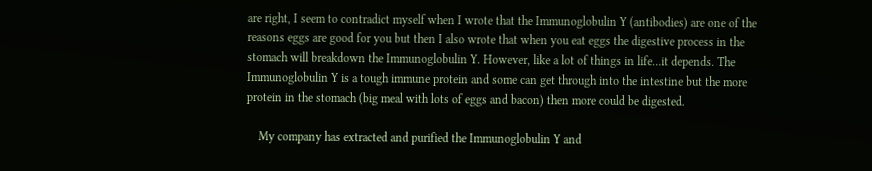are right, I seem to contradict myself when I wrote that the Immunoglobulin Y (antibodies) are one of the reasons eggs are good for you but then I also wrote that when you eat eggs the digestive process in the stomach will breakdown the Immunoglobulin Y. However, like a lot of things in life…it depends. The Immunoglobulin Y is a tough immune protein and some can get through into the intestine but the more protein in the stomach (big meal with lots of eggs and bacon) then more could be digested.

    My company has extracted and purified the Immunoglobulin Y and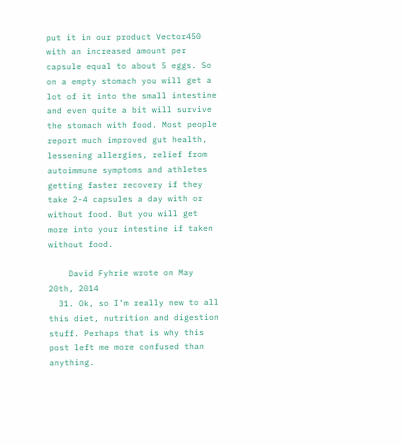put it in our product Vector450 with an increased amount per capsule equal to about 5 eggs. So on a empty stomach you will get a lot of it into the small intestine and even quite a bit will survive the stomach with food. Most people report much improved gut health, lessening allergies, relief from autoimmune symptoms and athletes getting faster recovery if they take 2-4 capsules a day with or without food. But you will get more into your intestine if taken without food.

    David Fyhrie wrote on May 20th, 2014
  31. Ok, so I’m really new to all this diet, nutrition and digestion stuff. Perhaps that is why this post left me more confused than anything.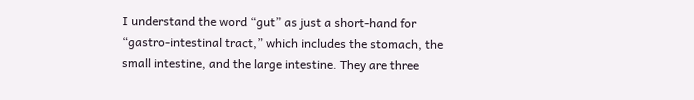I understand the word “gut” as just a short-hand for “gastro-intestinal tract,” which includes the stomach, the small intestine, and the large intestine. They are three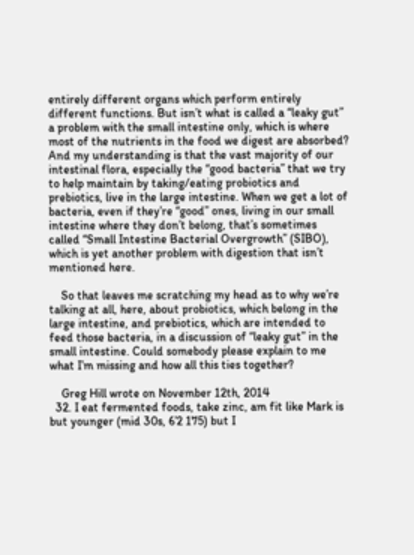entirely different organs which perform entirely different functions. But isn’t what is called a “leaky gut” a problem with the small intestine only, which is where most of the nutrients in the food we digest are absorbed? And my understanding is that the vast majority of our intestinal flora, especially the “good bacteria” that we try to help maintain by taking/eating probiotics and prebiotics, live in the large intestine. When we get a lot of bacteria, even if they’re “good” ones, living in our small intestine where they don’t belong, that’s sometimes called “Small Intestine Bacterial Overgrowth” (SIBO), which is yet another problem with digestion that isn’t mentioned here.

    So that leaves me scratching my head as to why we’re talking at all, here, about probiotics, which belong in the large intestine, and prebiotics, which are intended to feed those bacteria, in a discussion of “leaky gut” in the small intestine. Could somebody please explain to me what I’m missing and how all this ties together?

    Greg Hill wrote on November 12th, 2014
  32. I eat fermented foods, take zinc, am fit like Mark is but younger (mid 30s, 6’2 175) but I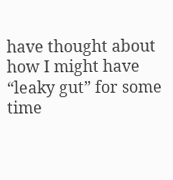have thought about how I might have “leaky gut” for some time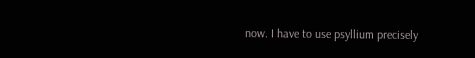now. I have to use psyllium precisely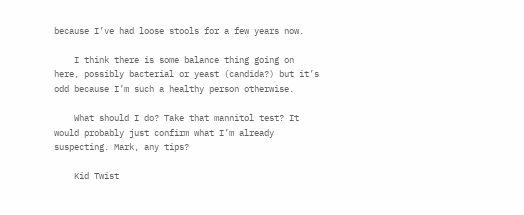because I’ve had loose stools for a few years now.

    I think there is some balance thing going on here, possibly bacterial or yeast (candida?) but it’s odd because I’m such a healthy person otherwise.

    What should I do? Take that mannitol test? It would probably just confirm what I’m already suspecting. Mark, any tips?

    Kid Twist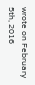wrote on February 5th, 2016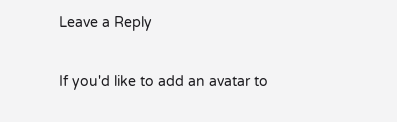Leave a Reply

If you'd like to add an avatar to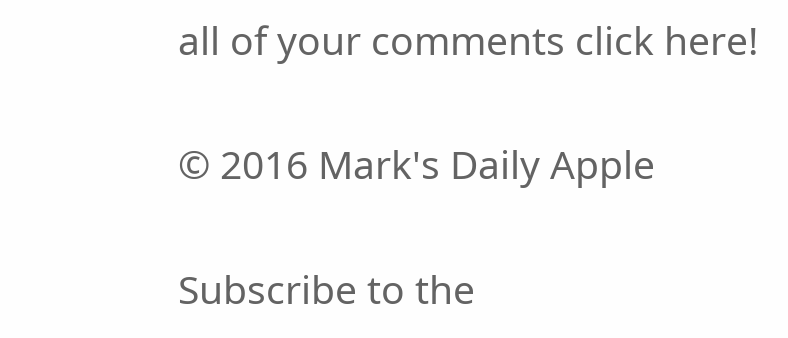all of your comments click here!

© 2016 Mark's Daily Apple

Subscribe to the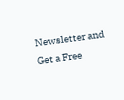Newsletter and Get a Free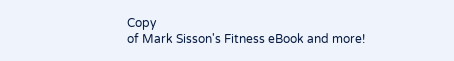Copy
of Mark Sisson's Fitness eBook and more!